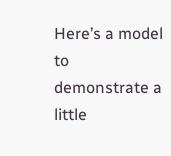Here’s a model to demonstrate a little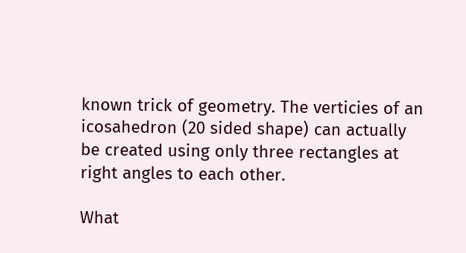known trick of geometry. The verticies of an icosahedron (20 sided shape) can actually be created using only three rectangles at right angles to each other.

What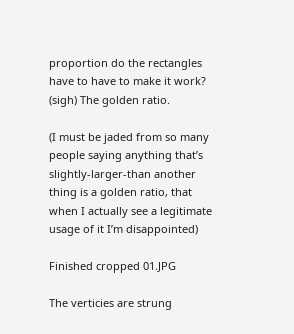proportion do the rectangles have to have to make it work? (sigh) The golden ratio.

(I must be jaded from so many people saying anything that’s slightly-larger-than another thing is a golden ratio, that when I actually see a legitimate usage of it I’m disappointed)

Finished cropped 01.JPG

The verticies are strung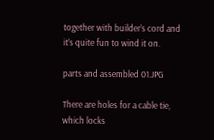together with builder’s cord and it’s quite fun to wind it on.

parts and assembled 01.JPG

There are holes for a cable tie, which locks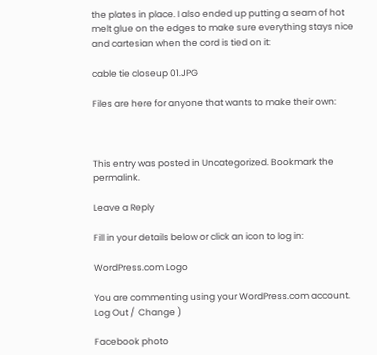the plates in place. I also ended up putting a seam of hot melt glue on the edges to make sure everything stays nice and cartesian when the cord is tied on it:

cable tie closeup 01.JPG

Files are here for anyone that wants to make their own:



This entry was posted in Uncategorized. Bookmark the permalink.

Leave a Reply

Fill in your details below or click an icon to log in:

WordPress.com Logo

You are commenting using your WordPress.com account. Log Out /  Change )

Facebook photo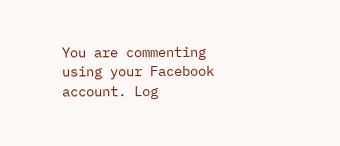You are commenting using your Facebook account. Log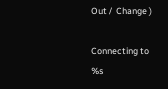Out /  Change )

Connecting to %s